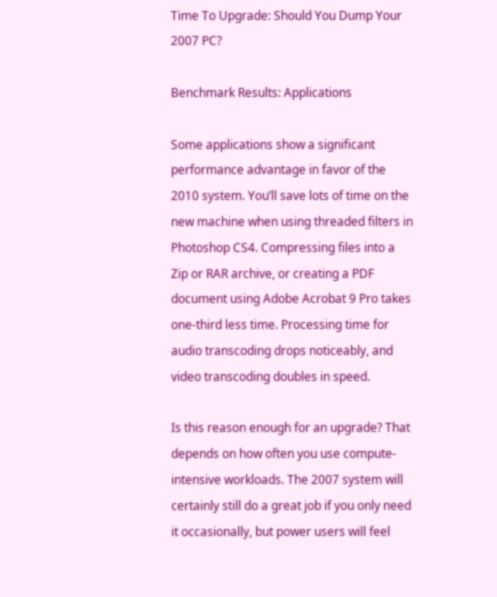Time To Upgrade: Should You Dump Your 2007 PC?

Benchmark Results: Applications

Some applications show a significant performance advantage in favor of the 2010 system. You’ll save lots of time on the new machine when using threaded filters in Photoshop CS4. Compressing files into a Zip or RAR archive, or creating a PDF document using Adobe Acrobat 9 Pro takes one-third less time. Processing time for audio transcoding drops noticeably, and video transcoding doubles in speed.

Is this reason enough for an upgrade? That depends on how often you use compute-intensive workloads. The 2007 system will certainly still do a great job if you only need it occasionally, but power users will feel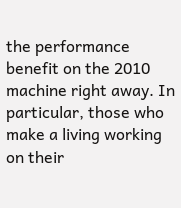the performance benefit on the 2010 machine right away. In particular, those who make a living working on their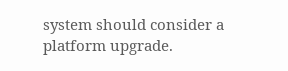system should consider a platform upgrade.